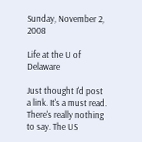Sunday, November 2, 2008

Life at the U of Delaware

Just thought I'd post a link. It's a must read. There's really nothing to say. The US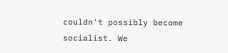couldn't possibly become socialist. We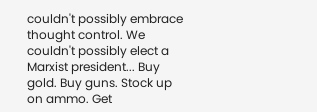couldn't possibly embrace thought control. We couldn't possibly elect a Marxist president... Buy gold. Buy guns. Stock up on ammo. Get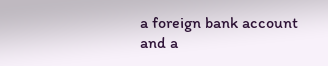a foreign bank account and a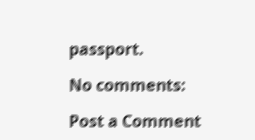passport.

No comments:

Post a Comment